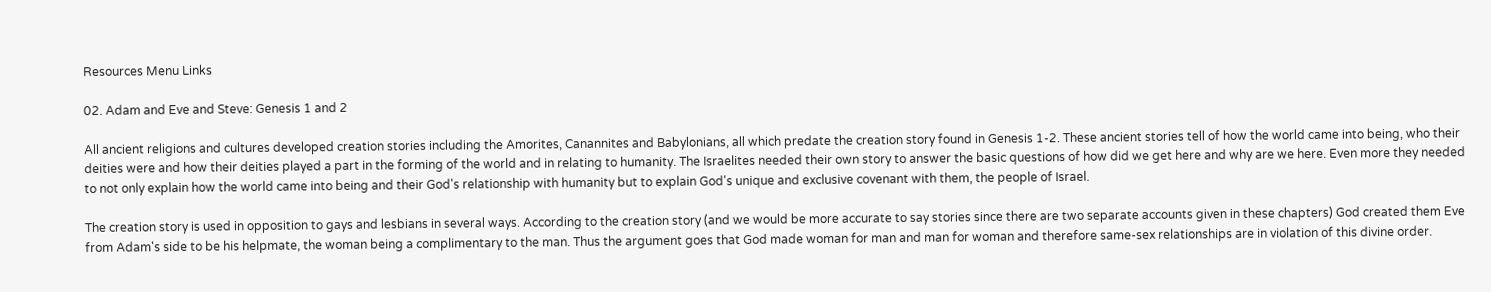Resources Menu Links

02. Adam and Eve and Steve: Genesis 1 and 2

All ancient religions and cultures developed creation stories including the Amorites, Canannites and Babylonians, all which predate the creation story found in Genesis 1-2. These ancient stories tell of how the world came into being, who their deities were and how their deities played a part in the forming of the world and in relating to humanity. The Israelites needed their own story to answer the basic questions of how did we get here and why are we here. Even more they needed to not only explain how the world came into being and their God's relationship with humanity but to explain God's unique and exclusive covenant with them, the people of Israel.

The creation story is used in opposition to gays and lesbians in several ways. According to the creation story (and we would be more accurate to say stories since there are two separate accounts given in these chapters) God created them Eve from Adam's side to be his helpmate, the woman being a complimentary to the man. Thus the argument goes that God made woman for man and man for woman and therefore same-sex relationships are in violation of this divine order.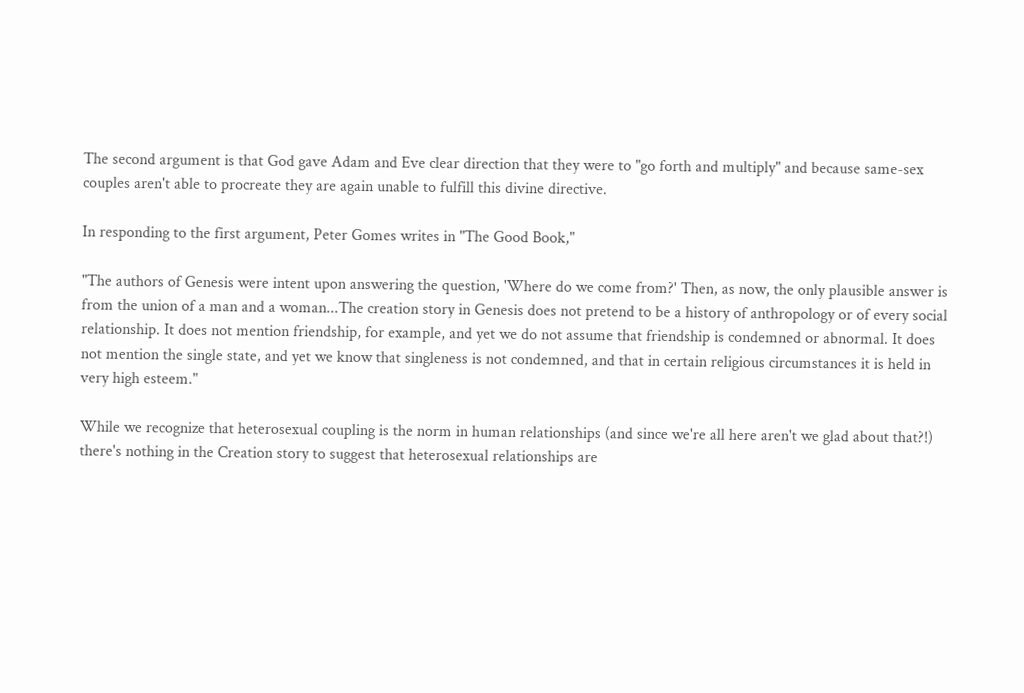The second argument is that God gave Adam and Eve clear direction that they were to "go forth and multiply" and because same-sex couples aren't able to procreate they are again unable to fulfill this divine directive.

In responding to the first argument, Peter Gomes writes in "The Good Book,"

"The authors of Genesis were intent upon answering the question, 'Where do we come from?' Then, as now, the only plausible answer is from the union of a man and a woman...The creation story in Genesis does not pretend to be a history of anthropology or of every social relationship. It does not mention friendship, for example, and yet we do not assume that friendship is condemned or abnormal. It does not mention the single state, and yet we know that singleness is not condemned, and that in certain religious circumstances it is held in very high esteem."

While we recognize that heterosexual coupling is the norm in human relationships (and since we're all here aren't we glad about that?!) there's nothing in the Creation story to suggest that heterosexual relationships are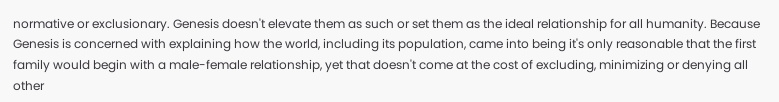normative or exclusionary. Genesis doesn't elevate them as such or set them as the ideal relationship for all humanity. Because Genesis is concerned with explaining how the world, including its population, came into being it's only reasonable that the first family would begin with a male-female relationship, yet that doesn't come at the cost of excluding, minimizing or denying all other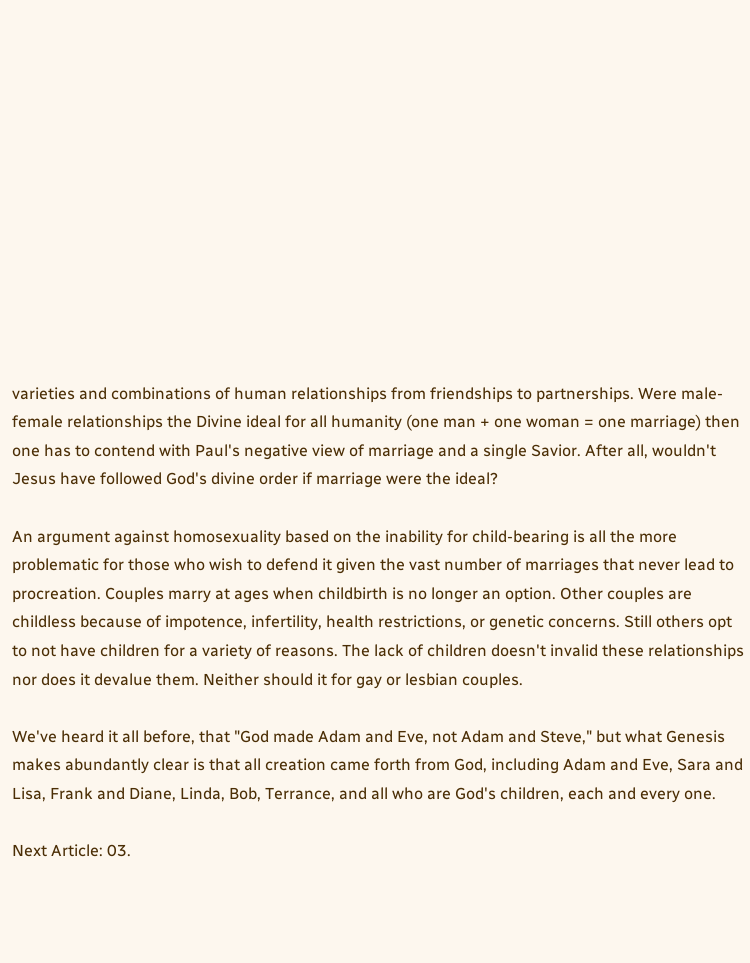varieties and combinations of human relationships from friendships to partnerships. Were male-female relationships the Divine ideal for all humanity (one man + one woman = one marriage) then one has to contend with Paul's negative view of marriage and a single Savior. After all, wouldn't Jesus have followed God's divine order if marriage were the ideal?

An argument against homosexuality based on the inability for child-bearing is all the more problematic for those who wish to defend it given the vast number of marriages that never lead to procreation. Couples marry at ages when childbirth is no longer an option. Other couples are childless because of impotence, infertility, health restrictions, or genetic concerns. Still others opt to not have children for a variety of reasons. The lack of children doesn't invalid these relationships nor does it devalue them. Neither should it for gay or lesbian couples.

We've heard it all before, that "God made Adam and Eve, not Adam and Steve," but what Genesis makes abundantly clear is that all creation came forth from God, including Adam and Eve, Sara and Lisa, Frank and Diane, Linda, Bob, Terrance, and all who are God's children, each and every one.

Next Article: 03.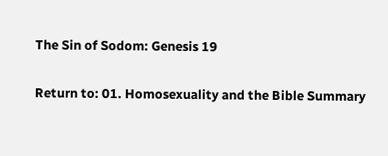The Sin of Sodom: Genesis 19

Return to: 01. Homosexuality and the Bible Summary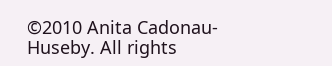©2010 Anita Cadonau-Huseby. All rights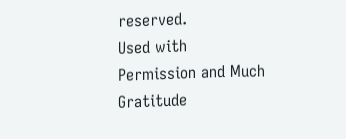reserved.
Used with Permission and Much Gratitude